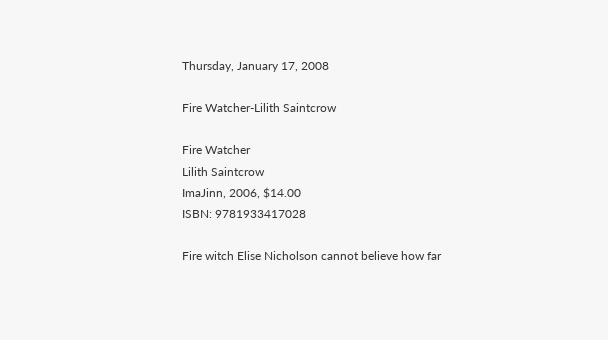Thursday, January 17, 2008

Fire Watcher-Lilith Saintcrow

Fire Watcher
Lilith Saintcrow
ImaJinn, 2006, $14.00
ISBN: 9781933417028

Fire witch Elise Nicholson cannot believe how far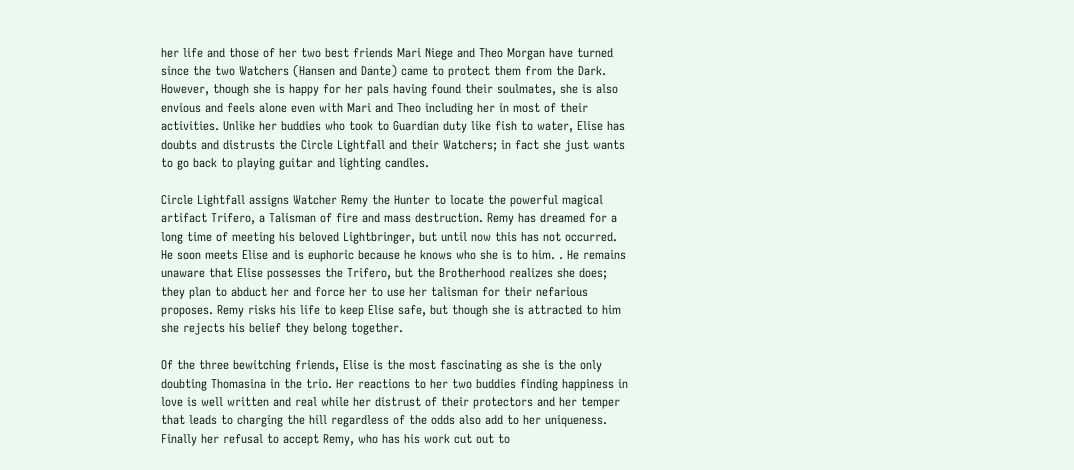her life and those of her two best friends Mari Niege and Theo Morgan have turned since the two Watchers (Hansen and Dante) came to protect them from the Dark. However, though she is happy for her pals having found their soulmates, she is also envious and feels alone even with Mari and Theo including her in most of their activities. Unlike her buddies who took to Guardian duty like fish to water, Elise has doubts and distrusts the Circle Lightfall and their Watchers; in fact she just wants to go back to playing guitar and lighting candles.

Circle Lightfall assigns Watcher Remy the Hunter to locate the powerful magical artifact Trifero, a Talisman of fire and mass destruction. Remy has dreamed for a long time of meeting his beloved Lightbringer, but until now this has not occurred. He soon meets Elise and is euphoric because he knows who she is to him. . He remains unaware that Elise possesses the Trifero, but the Brotherhood realizes she does; they plan to abduct her and force her to use her talisman for their nefarious proposes. Remy risks his life to keep Elise safe, but though she is attracted to him she rejects his belief they belong together.

Of the three bewitching friends, Elise is the most fascinating as she is the only doubting Thomasina in the trio. Her reactions to her two buddies finding happiness in love is well written and real while her distrust of their protectors and her temper that leads to charging the hill regardless of the odds also add to her uniqueness. Finally her refusal to accept Remy, who has his work cut out to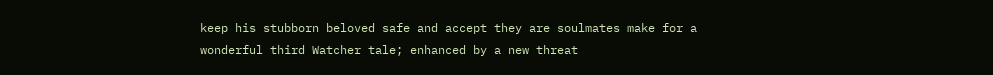keep his stubborn beloved safe and accept they are soulmates make for a wonderful third Watcher tale; enhanced by a new threat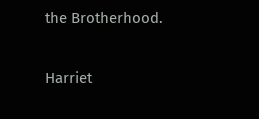the Brotherhood.

Harriet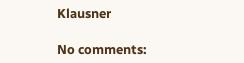Klausner

No comments: